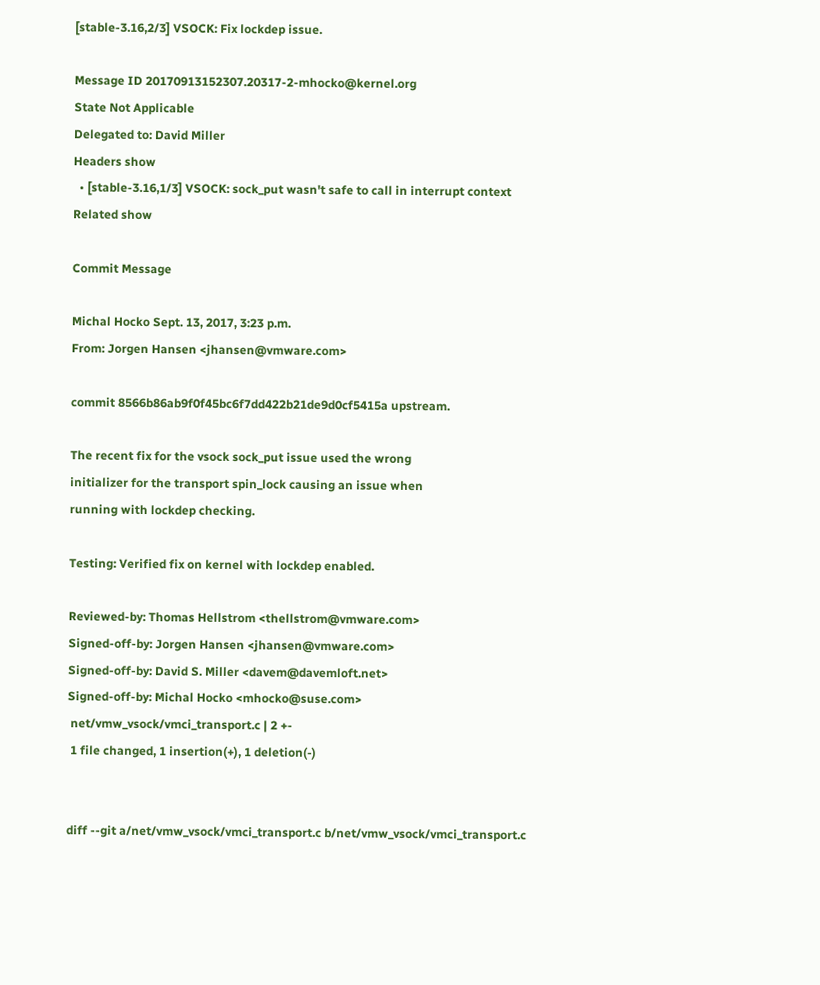[stable-3.16,2/3] VSOCK: Fix lockdep issue.

Message ID 20170913152307.20317-2-mhocko@kernel.org
State Not Applicable
Delegated to: David Miller
Headers show
  • [stable-3.16,1/3] VSOCK: sock_put wasn't safe to call in interrupt context
Related show

Commit Message

Michal Hocko Sept. 13, 2017, 3:23 p.m.
From: Jorgen Hansen <jhansen@vmware.com>

commit 8566b86ab9f0f45bc6f7dd422b21de9d0cf5415a upstream.

The recent fix for the vsock sock_put issue used the wrong
initializer for the transport spin_lock causing an issue when
running with lockdep checking.

Testing: Verified fix on kernel with lockdep enabled.

Reviewed-by: Thomas Hellstrom <thellstrom@vmware.com>
Signed-off-by: Jorgen Hansen <jhansen@vmware.com>
Signed-off-by: David S. Miller <davem@davemloft.net>
Signed-off-by: Michal Hocko <mhocko@suse.com>
 net/vmw_vsock/vmci_transport.c | 2 +-
 1 file changed, 1 insertion(+), 1 deletion(-)


diff --git a/net/vmw_vsock/vmci_transport.c b/net/vmw_vsock/vmci_transport.c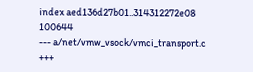index aed136d27b01..314312272e08 100644
--- a/net/vmw_vsock/vmci_transport.c
+++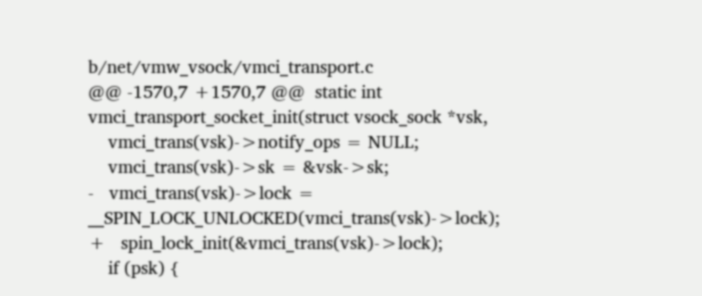b/net/vmw_vsock/vmci_transport.c
@@ -1570,7 +1570,7 @@  static int vmci_transport_socket_init(struct vsock_sock *vsk,
    vmci_trans(vsk)->notify_ops = NULL;
    vmci_trans(vsk)->sk = &vsk->sk;
-   vmci_trans(vsk)->lock = __SPIN_LOCK_UNLOCKED(vmci_trans(vsk)->lock);
+   spin_lock_init(&vmci_trans(vsk)->lock);
    if (psk) {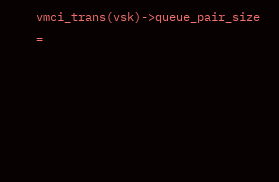vmci_trans(vsk)->queue_pair_size =